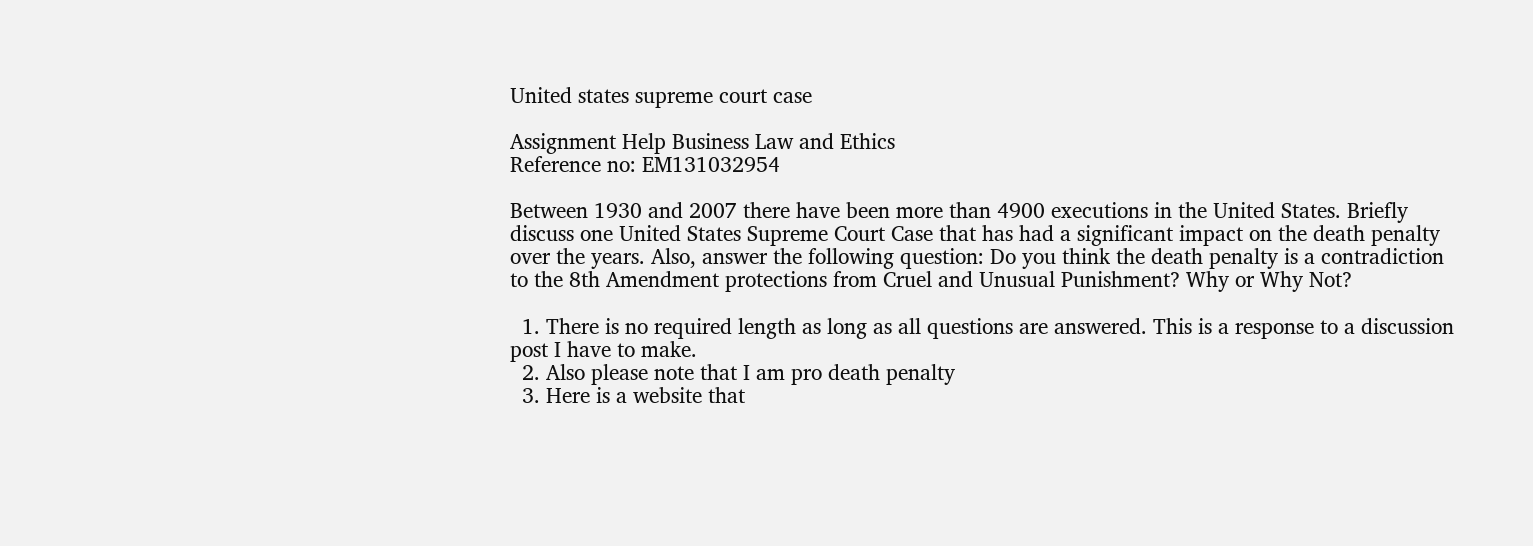United states supreme court case

Assignment Help Business Law and Ethics
Reference no: EM131032954

Between 1930 and 2007 there have been more than 4900 executions in the United States. Briefly discuss one United States Supreme Court Case that has had a significant impact on the death penalty over the years. Also, answer the following question: Do you think the death penalty is a contradiction to the 8th Amendment protections from Cruel and Unusual Punishment? Why or Why Not?

  1. There is no required length as long as all questions are answered. This is a response to a discussion post I have to make.
  2. Also please note that I am pro death penalty
  3. Here is a website that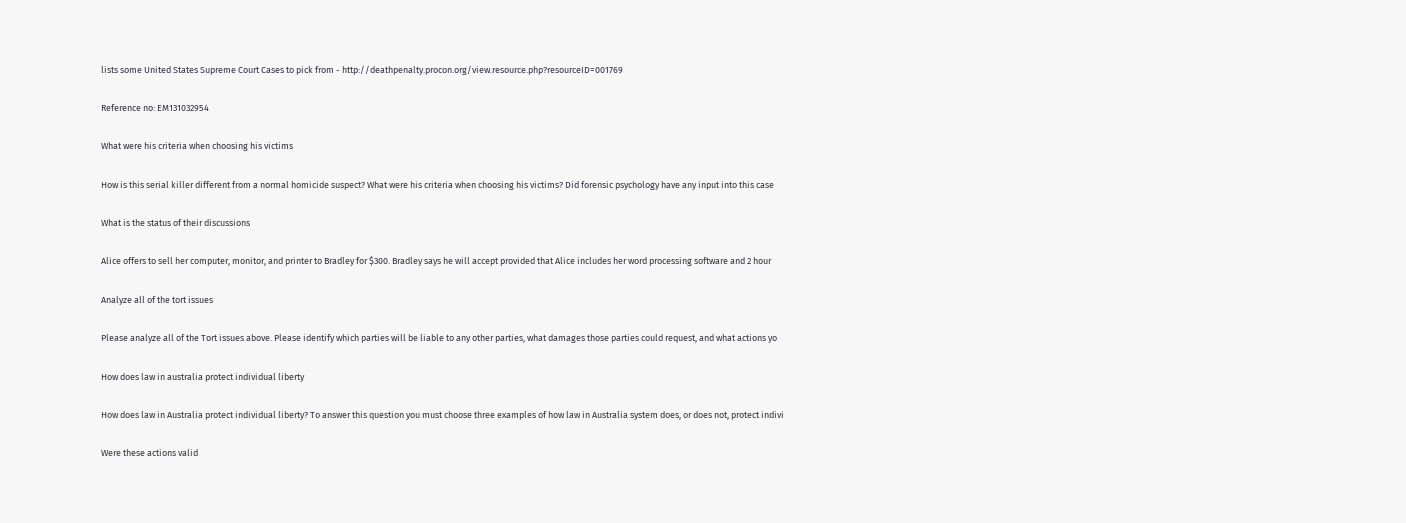lists some United States Supreme Court Cases to pick from - http://deathpenalty.procon.org/view.resource.php?resourceID=001769

Reference no: EM131032954

What were his criteria when choosing his victims

How is this serial killer different from a normal homicide suspect? What were his criteria when choosing his victims? Did forensic psychology have any input into this case

What is the status of their discussions

Alice offers to sell her computer, monitor, and printer to Bradley for $300. Bradley says he will accept provided that Alice includes her word processing software and 2 hour

Analyze all of the tort issues

Please analyze all of the Tort issues above. Please identify which parties will be liable to any other parties, what damages those parties could request, and what actions yo

How does law in australia protect individual liberty

How does law in Australia protect individual liberty? To answer this question you must choose three examples of how law in Australia system does, or does not, protect indivi

Were these actions valid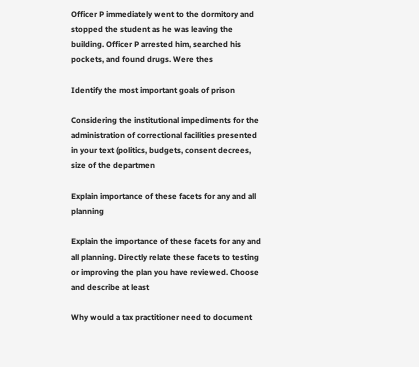Officer P immediately went to the dormitory and stopped the student as he was leaving the building. Officer P arrested him, searched his pockets, and found drugs. Were thes

Identify the most important goals of prison

Considering the institutional impediments for the administration of correctional facilities presented in your text (politics, budgets, consent decrees, size of the departmen

Explain importance of these facets for any and all planning

Explain the importance of these facets for any and all planning. Directly relate these facets to testing or improving the plan you have reviewed. Choose and describe at least

Why would a tax practitioner need to document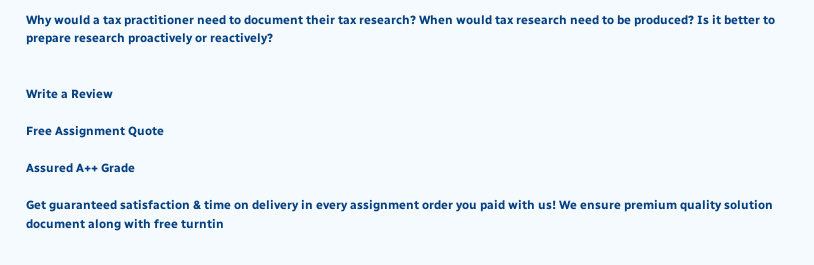Why would a tax practitioner need to document their tax research? When would tax research need to be produced? Is it better to prepare research proactively or reactively?


Write a Review

Free Assignment Quote

Assured A++ Grade

Get guaranteed satisfaction & time on delivery in every assignment order you paid with us! We ensure premium quality solution document along with free turntin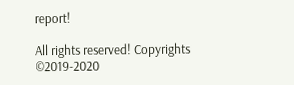report!

All rights reserved! Copyrights ©2019-2020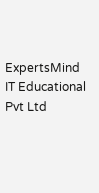ExpertsMind IT Educational Pvt Ltd